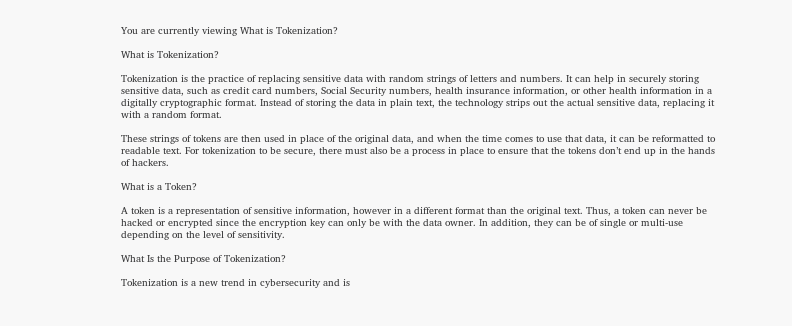You are currently viewing What is Tokenization?

What is Tokenization?

Tokenization is the practice of replacing sensitive data with random strings of letters and numbers. It can help in securely storing sensitive data, such as credit card numbers, Social Security numbers, health insurance information, or other health information in a digitally cryptographic format. Instead of storing the data in plain text, the technology strips out the actual sensitive data, replacing it with a random format.

These strings of tokens are then used in place of the original data, and when the time comes to use that data, it can be reformatted to readable text. For tokenization to be secure, there must also be a process in place to ensure that the tokens don’t end up in the hands of hackers.

What is a Token?

A token is a representation of sensitive information, however in a different format than the original text. Thus, a token can never be hacked or encrypted since the encryption key can only be with the data owner. In addition, they can be of single or multi-use depending on the level of sensitivity.

What Is the Purpose of Tokenization?

Tokenization is a new trend in cybersecurity and is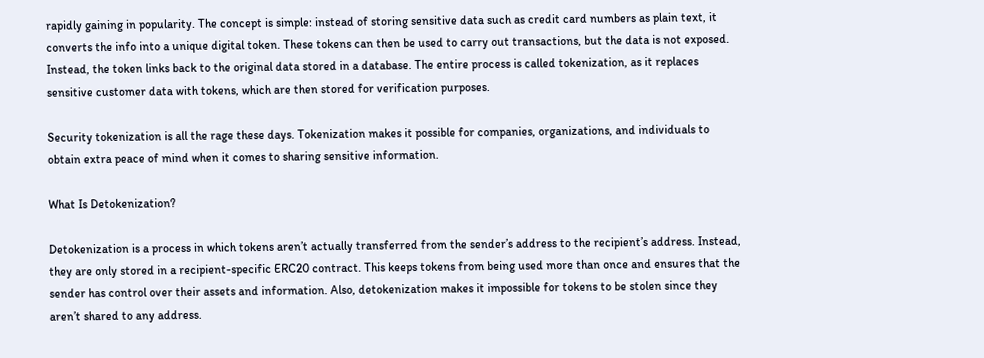rapidly gaining in popularity. The concept is simple: instead of storing sensitive data such as credit card numbers as plain text, it converts the info into a unique digital token. These tokens can then be used to carry out transactions, but the data is not exposed. Instead, the token links back to the original data stored in a database. The entire process is called tokenization, as it replaces sensitive customer data with tokens, which are then stored for verification purposes.

Security tokenization is all the rage these days. Tokenization makes it possible for companies, organizations, and individuals to obtain extra peace of mind when it comes to sharing sensitive information.

What Is Detokenization?

Detokenization is a process in which tokens aren’t actually transferred from the sender’s address to the recipient’s address. Instead, they are only stored in a recipient-specific ERC20 contract. This keeps tokens from being used more than once and ensures that the sender has control over their assets and information. Also, detokenization makes it impossible for tokens to be stolen since they aren’t shared to any address.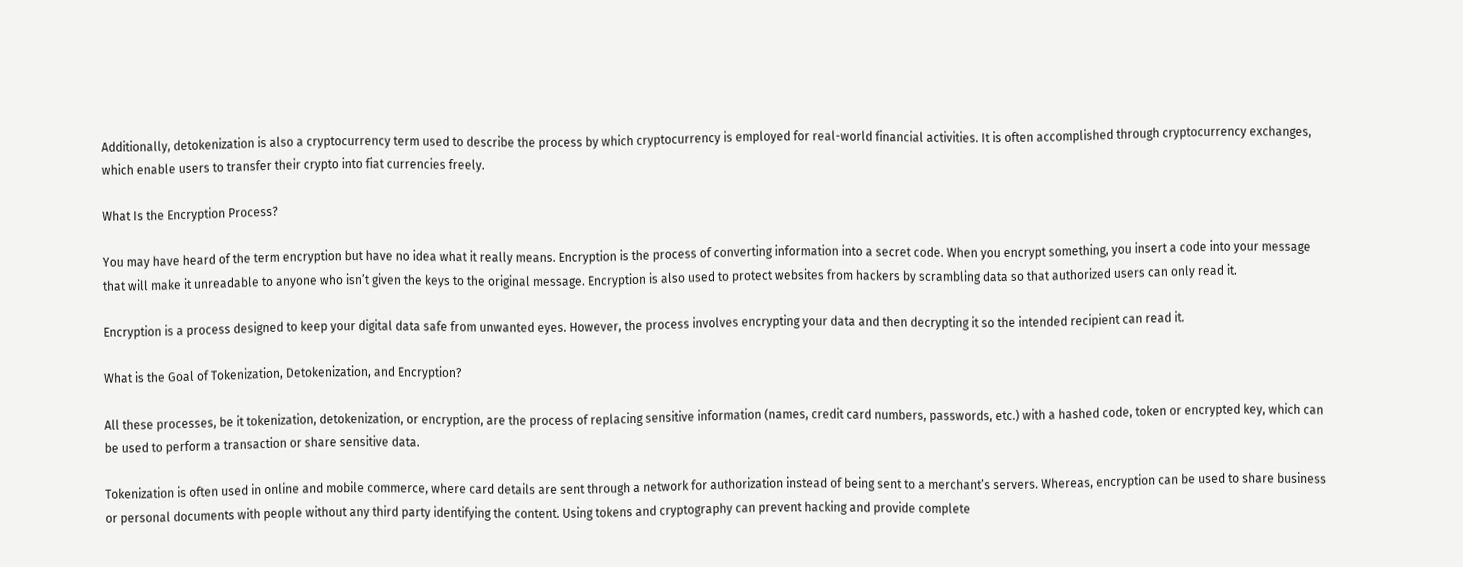Additionally, detokenization is also a cryptocurrency term used to describe the process by which cryptocurrency is employed for real-world financial activities. It is often accomplished through cryptocurrency exchanges, which enable users to transfer their crypto into fiat currencies freely.

What Is the Encryption Process?

You may have heard of the term encryption but have no idea what it really means. Encryption is the process of converting information into a secret code. When you encrypt something, you insert a code into your message that will make it unreadable to anyone who isn’t given the keys to the original message. Encryption is also used to protect websites from hackers by scrambling data so that authorized users can only read it.

Encryption is a process designed to keep your digital data safe from unwanted eyes. However, the process involves encrypting your data and then decrypting it so the intended recipient can read it.

What is the Goal of Tokenization, Detokenization, and Encryption?

All these processes, be it tokenization, detokenization, or encryption, are the process of replacing sensitive information (names, credit card numbers, passwords, etc.) with a hashed code, token or encrypted key, which can be used to perform a transaction or share sensitive data.

Tokenization is often used in online and mobile commerce, where card details are sent through a network for authorization instead of being sent to a merchant’s servers. Whereas, encryption can be used to share business or personal documents with people without any third party identifying the content. Using tokens and cryptography can prevent hacking and provide complete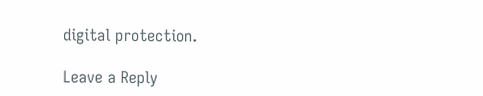digital protection.

Leave a Reply